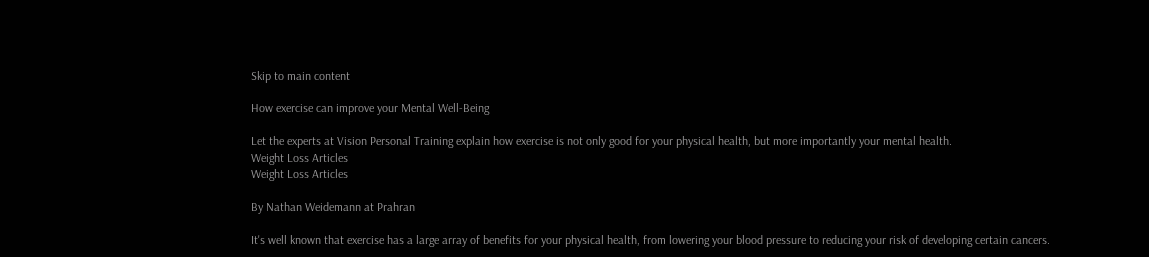Skip to main content

How exercise can improve your Mental Well-Being

Let the experts at Vision Personal Training explain how exercise is not only good for your physical health, but more importantly your mental health.
Weight Loss Articles
Weight Loss Articles

By Nathan Weidemann at Prahran

It's well known that exercise has a large array of benefits for your physical health, from lowering your blood pressure to reducing your risk of developing certain cancers.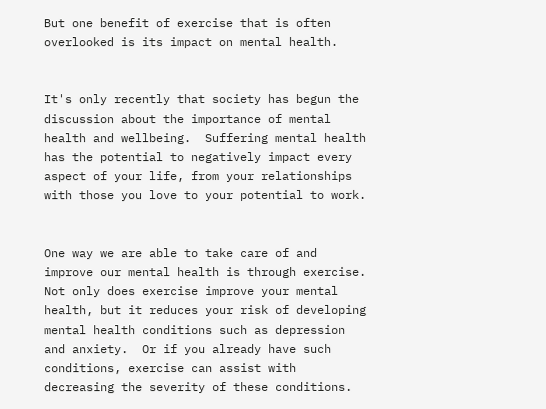But one benefit of exercise that is often overlooked is its impact on mental health.


It's only recently that society has begun the discussion about the importance of mental health and wellbeing.  Suffering mental health has the potential to negatively impact every aspect of your life, from your relationships with those you love to your potential to work.


One way we are able to take care of and improve our mental health is through exercise.  Not only does exercise improve your mental health, but it reduces your risk of developing mental health conditions such as depression and anxiety.  Or if you already have such conditions, exercise can assist with decreasing the severity of these conditions.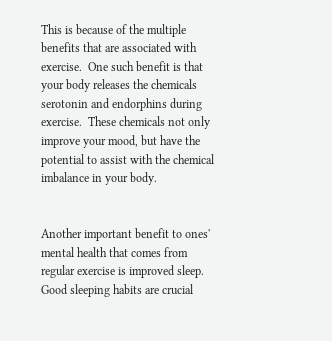This is because of the multiple benefits that are associated with exercise.  One such benefit is that your body releases the chemicals serotonin and endorphins during exercise.  These chemicals not only improve your mood, but have the potential to assist with the chemical imbalance in your body.


Another important benefit to ones' mental health that comes from regular exercise is improved sleep.  Good sleeping habits are crucial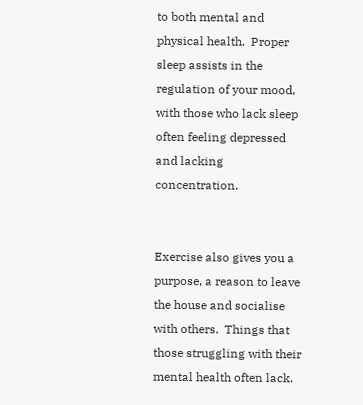to both mental and physical health.  Proper sleep assists in the regulation of your mood, with those who lack sleep often feeling depressed and lacking concentration.


Exercise also gives you a purpose, a reason to leave the house and socialise with others.  Things that those struggling with their mental health often lack.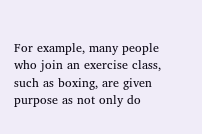For example, many people who join an exercise class, such as boxing, are given purpose as not only do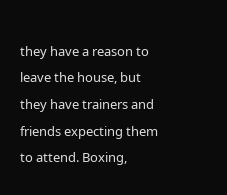they have a reason to leave the house, but they have trainers and friends expecting them to attend. Boxing,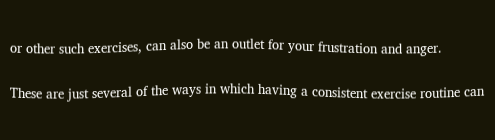or other such exercises, can also be an outlet for your frustration and anger.


These are just several of the ways in which having a consistent exercise routine can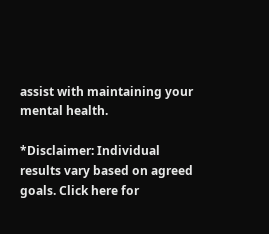assist with maintaining your mental health.

*Disclaimer: Individual results vary based on agreed goals. Click here for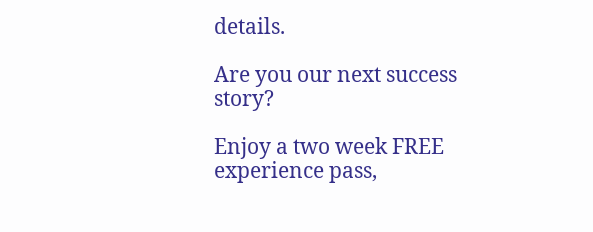details.

Are you our next success story?

Enjoy a two week FREE experience pass,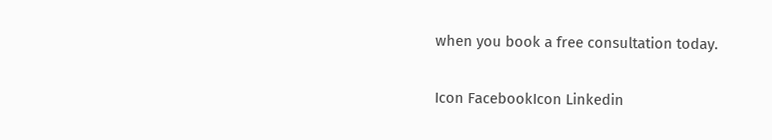when you book a free consultation today.

Icon FacebookIcon Linkedin